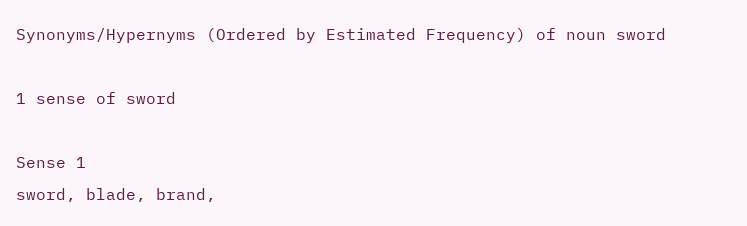Synonyms/Hypernyms (Ordered by Estimated Frequency) of noun sword

1 sense of sword

Sense 1
sword, blade, brand,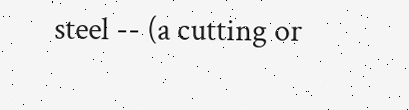steel -- (a cutting or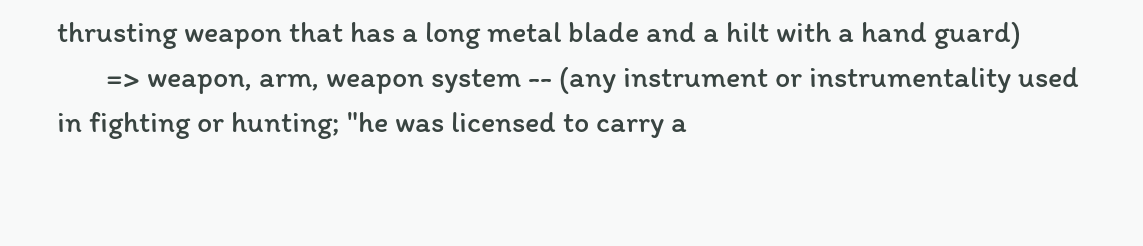thrusting weapon that has a long metal blade and a hilt with a hand guard)
       => weapon, arm, weapon system -- (any instrument or instrumentality used in fighting or hunting; "he was licensed to carry a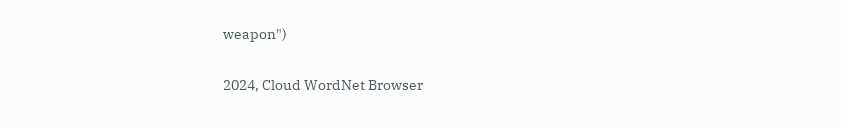weapon")

2024, Cloud WordNet Browser